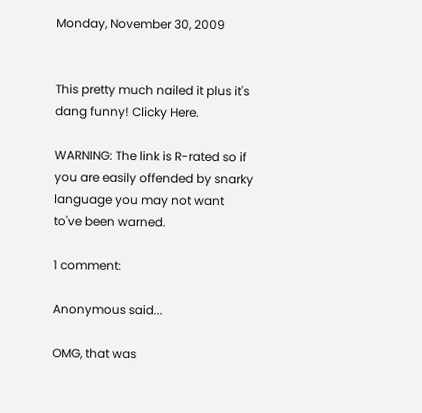Monday, November 30, 2009


This pretty much nailed it plus it's dang funny! Clicky Here.

WARNING: The link is R-rated so if you are easily offended by snarky language you may not want to've been warned.

1 comment:

Anonymous said...

OMG, that was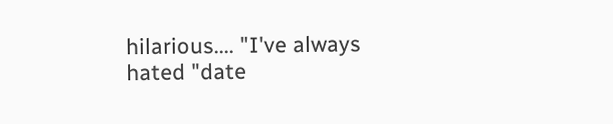hilarious.... "I've always hated "date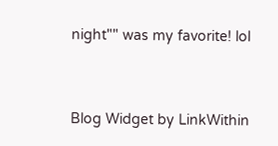night"" was my favorite! lol


Blog Widget by LinkWithin